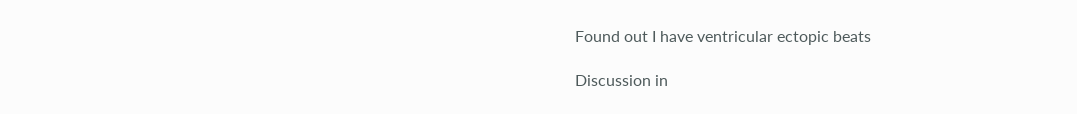Found out I have ventricular ectopic beats

Discussion in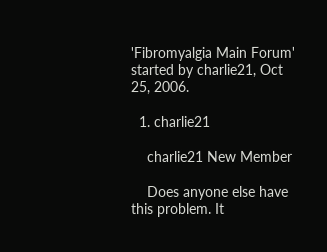'Fibromyalgia Main Forum' started by charlie21, Oct 25, 2006.

  1. charlie21

    charlie21 New Member

    Does anyone else have this problem. It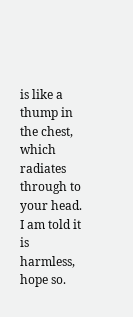is like a thump in the chest, which radiates through to your head. I am told it is harmless, hope so.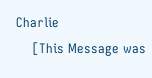Charlie
    [This Message was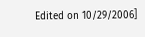Edited on 10/29/2006]